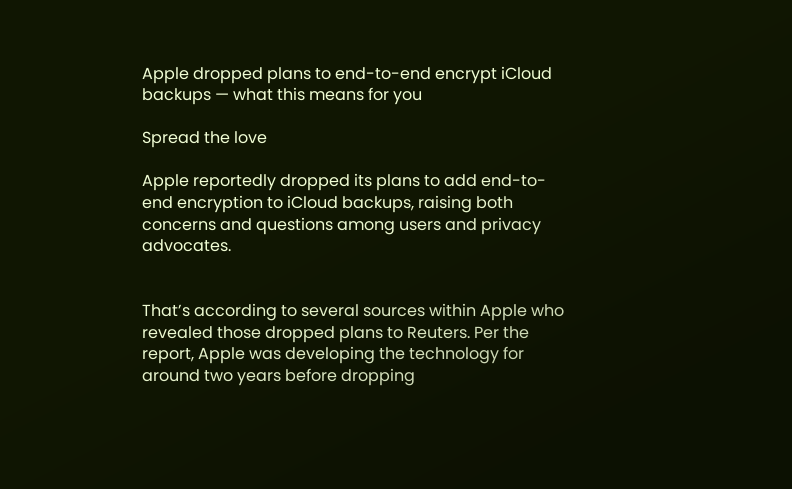Apple dropped plans to end-to-end encrypt iCloud backups — what this means for you

Spread the love

Apple reportedly dropped its plans to add end-to-end encryption to iCloud backups, raising both concerns and questions among users and privacy advocates.


That’s according to several sources within Apple who revealed those dropped plans to Reuters. Per the report, Apple was developing the technology for around two years before dropping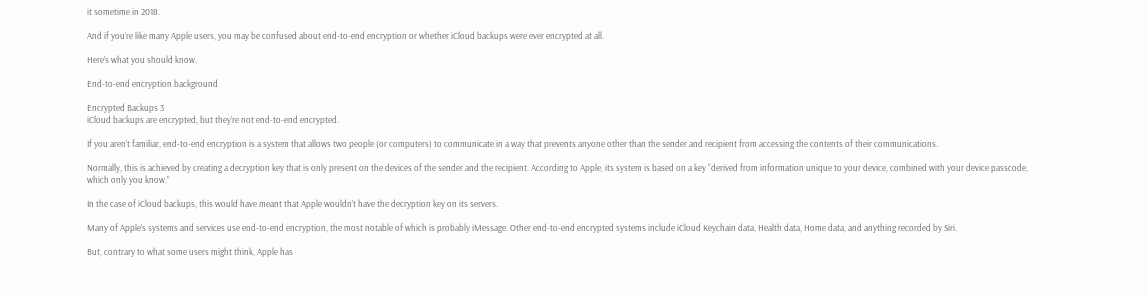it sometime in 2018.

And if you’re like many Apple users, you may be confused about end-to-end encryption or whether iCloud backups were ever encrypted at all.

Here’s what you should know.

End-to-end encryption background

Encrypted Backups 3
iCloud backups are encrypted, but they’re not end-to-end encrypted.

If you aren’t familiar, end-to-end encryption is a system that allows two people (or computers) to communicate in a way that prevents anyone other than the sender and recipient from accessing the contents of their communications.

Normally, this is achieved by creating a decryption key that is only present on the devices of the sender and the recipient. According to Apple, its system is based on a key “derived from information unique to your device, combined with your device passcode, which only you know.”

In the case of iCloud backups, this would have meant that Apple wouldn’t have the decryption key on its servers.

Many of Apple’s systems and services use end-to-end encryption, the most notable of which is probably iMessage. Other end-to-end encrypted systems include iCloud Keychain data, Health data, Home data, and anything recorded by Siri.

But, contrary to what some users might think, Apple has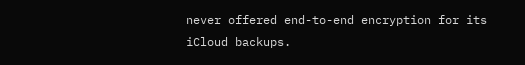never offered end-to-end encryption for its iCloud backups.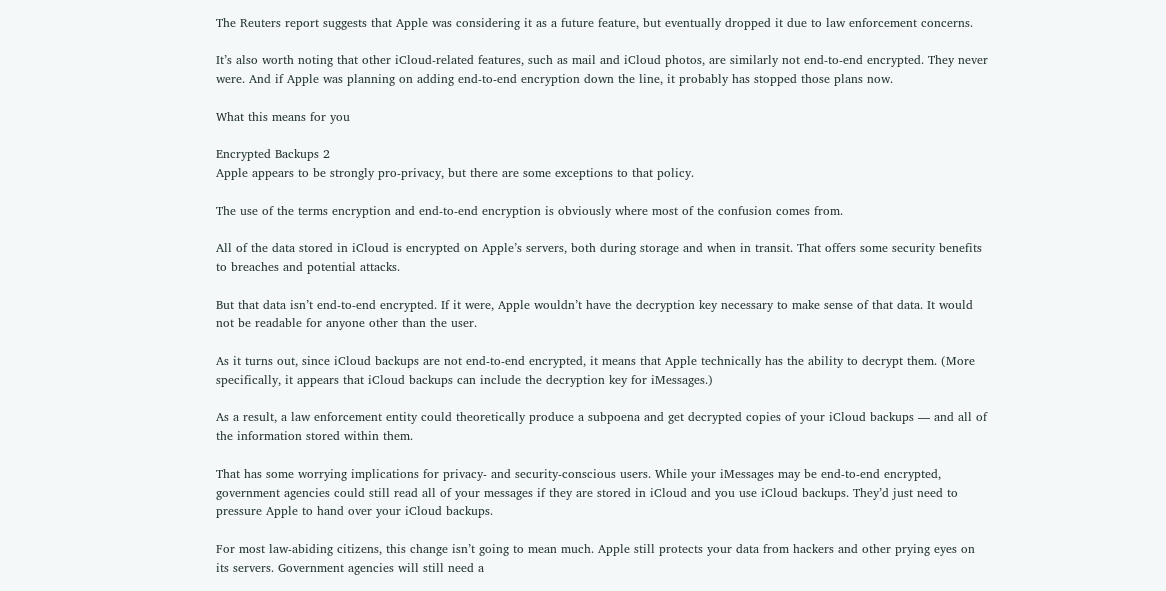The Reuters report suggests that Apple was considering it as a future feature, but eventually dropped it due to law enforcement concerns.

It’s also worth noting that other iCloud-related features, such as mail and iCloud photos, are similarly not end-to-end encrypted. They never were. And if Apple was planning on adding end-to-end encryption down the line, it probably has stopped those plans now.

What this means for you

Encrypted Backups 2
Apple appears to be strongly pro-privacy, but there are some exceptions to that policy.

The use of the terms encryption and end-to-end encryption is obviously where most of the confusion comes from.

All of the data stored in iCloud is encrypted on Apple’s servers, both during storage and when in transit. That offers some security benefits to breaches and potential attacks.

But that data isn’t end-to-end encrypted. If it were, Apple wouldn’t have the decryption key necessary to make sense of that data. It would not be readable for anyone other than the user.

As it turns out, since iCloud backups are not end-to-end encrypted, it means that Apple technically has the ability to decrypt them. (More specifically, it appears that iCloud backups can include the decryption key for iMessages.)

As a result, a law enforcement entity could theoretically produce a subpoena and get decrypted copies of your iCloud backups — and all of the information stored within them.

That has some worrying implications for privacy- and security-conscious users. While your iMessages may be end-to-end encrypted, government agencies could still read all of your messages if they are stored in iCloud and you use iCloud backups. They’d just need to pressure Apple to hand over your iCloud backups.

For most law-abiding citizens, this change isn’t going to mean much. Apple still protects your data from hackers and other prying eyes on its servers. Government agencies will still need a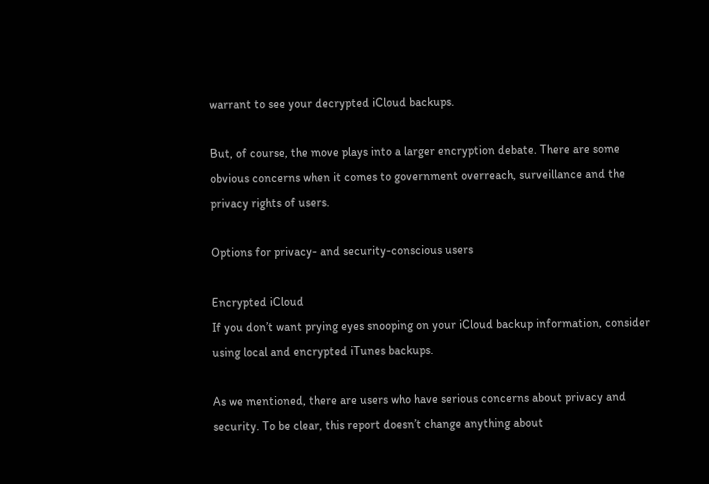warrant to see your decrypted iCloud backups.

But, of course, the move plays into a larger encryption debate. There are some obvious concerns when it comes to government overreach, surveillance and the privacy rights of users.

Options for privacy- and security-conscious users

Encrypted iCloud
If you don’t want prying eyes snooping on your iCloud backup information, consider using local and encrypted iTunes backups.

As we mentioned, there are users who have serious concerns about privacy and security. To be clear, this report doesn’t change anything about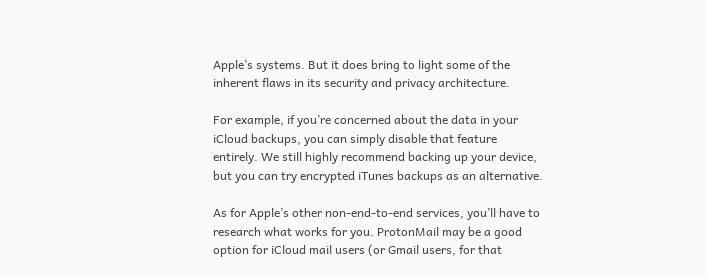Apple’s systems. But it does bring to light some of the inherent flaws in its security and privacy architecture.

For example, if you’re concerned about the data in your iCloud backups, you can simply disable that feature entirely. We still highly recommend backing up your device, but you can try encrypted iTunes backups as an alternative.

As for Apple’s other non-end-to-end services, you’ll have to research what works for you. ProtonMail may be a good option for iCloud mail users (or Gmail users, for that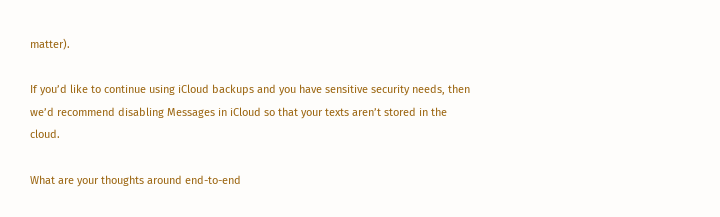matter).

If you’d like to continue using iCloud backups and you have sensitive security needs, then we’d recommend disabling Messages in iCloud so that your texts aren’t stored in the cloud.

What are your thoughts around end-to-end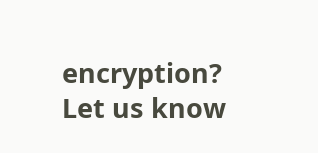encryption? Let us know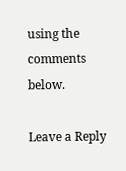using the comments below.

Leave a Reply